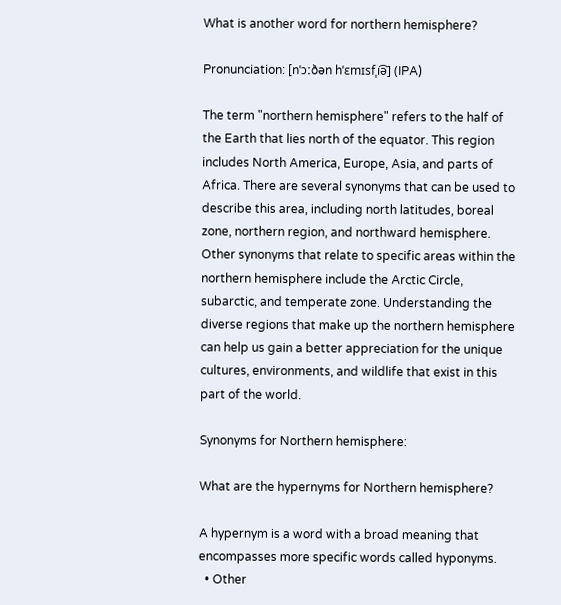What is another word for northern hemisphere?

Pronunciation: [nˈɔːðən hˈɛmɪsfˌi͡ə] (IPA)

The term "northern hemisphere" refers to the half of the Earth that lies north of the equator. This region includes North America, Europe, Asia, and parts of Africa. There are several synonyms that can be used to describe this area, including north latitudes, boreal zone, northern region, and northward hemisphere. Other synonyms that relate to specific areas within the northern hemisphere include the Arctic Circle, subarctic, and temperate zone. Understanding the diverse regions that make up the northern hemisphere can help us gain a better appreciation for the unique cultures, environments, and wildlife that exist in this part of the world.

Synonyms for Northern hemisphere:

What are the hypernyms for Northern hemisphere?

A hypernym is a word with a broad meaning that encompasses more specific words called hyponyms.
  • Other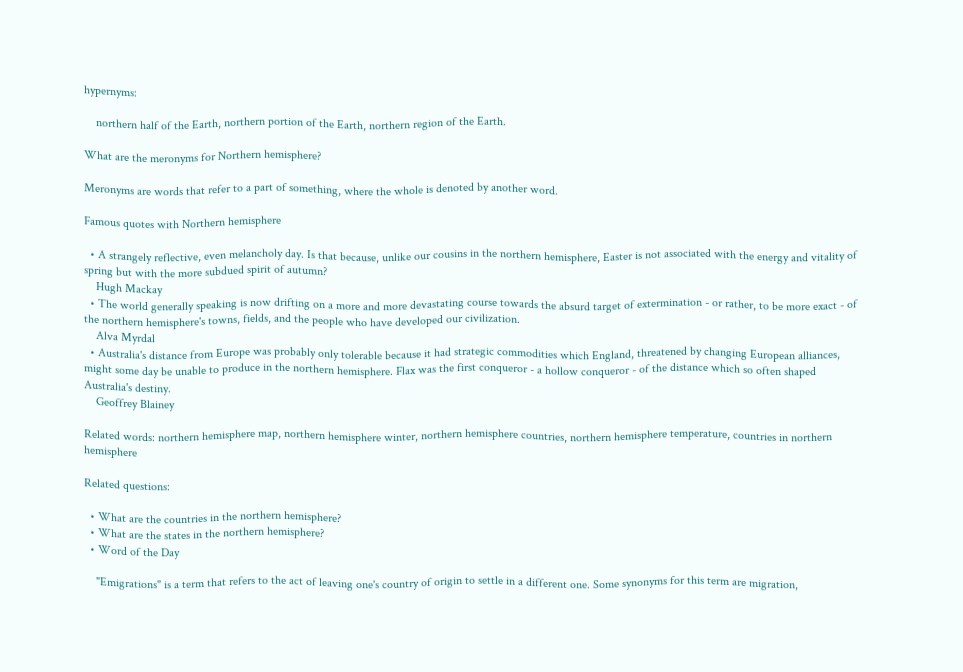hypernyms:

    northern half of the Earth, northern portion of the Earth, northern region of the Earth.

What are the meronyms for Northern hemisphere?

Meronyms are words that refer to a part of something, where the whole is denoted by another word.

Famous quotes with Northern hemisphere

  • A strangely reflective, even melancholy day. Is that because, unlike our cousins in the northern hemisphere, Easter is not associated with the energy and vitality of spring but with the more subdued spirit of autumn?
    Hugh Mackay
  • The world generally speaking is now drifting on a more and more devastating course towards the absurd target of extermination - or rather, to be more exact - of the northern hemisphere's towns, fields, and the people who have developed our civilization.
    Alva Myrdal
  • Australia's distance from Europe was probably only tolerable because it had strategic commodities which England, threatened by changing European alliances, might some day be unable to produce in the northern hemisphere. Flax was the first conqueror - a hollow conqueror - of the distance which so often shaped Australia's destiny.
    Geoffrey Blainey

Related words: northern hemisphere map, northern hemisphere winter, northern hemisphere countries, northern hemisphere temperature, countries in northern hemisphere

Related questions:

  • What are the countries in the northern hemisphere?
  • What are the states in the northern hemisphere?
  • Word of the Day

    "Emigrations" is a term that refers to the act of leaving one's country of origin to settle in a different one. Some synonyms for this term are migration,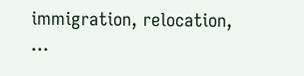immigration, relocation, ...